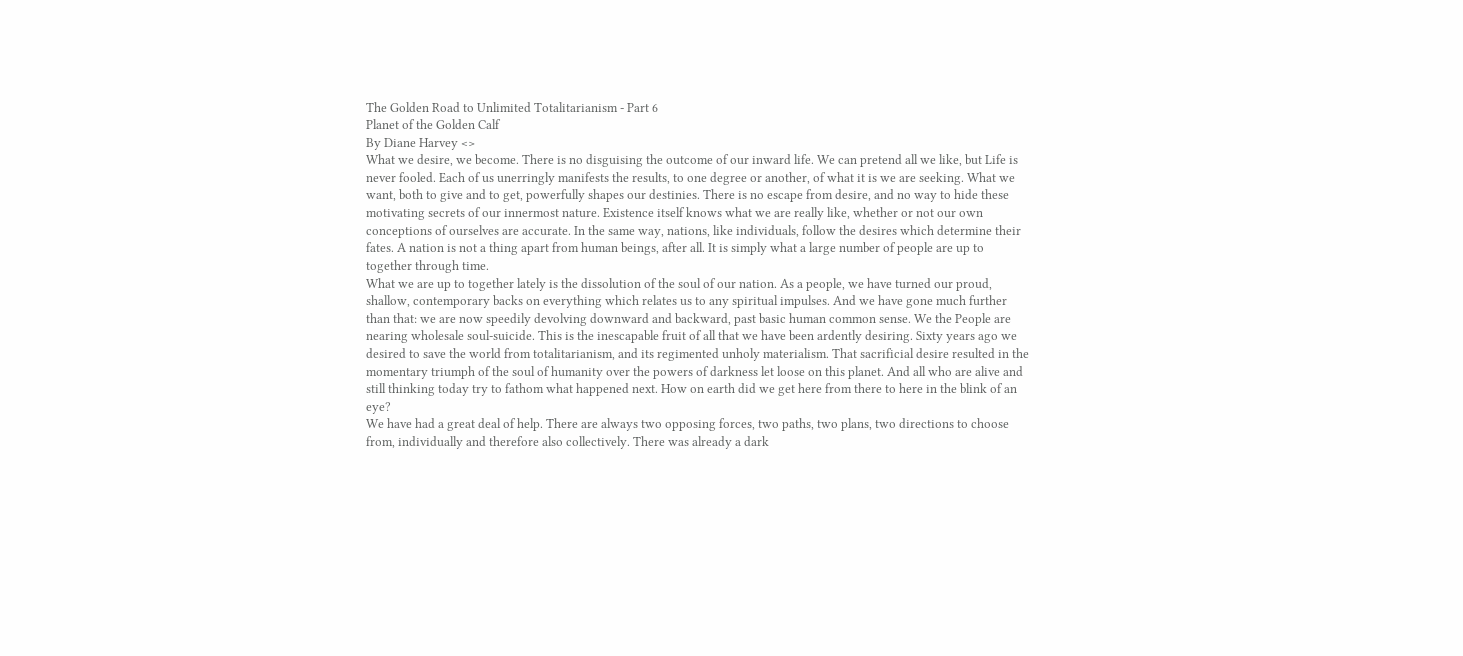The Golden Road to Unlimited Totalitarianism - Part 6
Planet of the Golden Calf
By Diane Harvey <>
What we desire, we become. There is no disguising the outcome of our inward life. We can pretend all we like, but Life is never fooled. Each of us unerringly manifests the results, to one degree or another, of what it is we are seeking. What we want, both to give and to get, powerfully shapes our destinies. There is no escape from desire, and no way to hide these motivating secrets of our innermost nature. Existence itself knows what we are really like, whether or not our own conceptions of ourselves are accurate. In the same way, nations, like individuals, follow the desires which determine their fates. A nation is not a thing apart from human beings, after all. It is simply what a large number of people are up to together through time.
What we are up to together lately is the dissolution of the soul of our nation. As a people, we have turned our proud, shallow, contemporary backs on everything which relates us to any spiritual impulses. And we have gone much further than that: we are now speedily devolving downward and backward, past basic human common sense. We the People are nearing wholesale soul-suicide. This is the inescapable fruit of all that we have been ardently desiring. Sixty years ago we desired to save the world from totalitarianism, and its regimented unholy materialism. That sacrificial desire resulted in the momentary triumph of the soul of humanity over the powers of darkness let loose on this planet. And all who are alive and still thinking today try to fathom what happened next. How on earth did we get here from there to here in the blink of an eye?
We have had a great deal of help. There are always two opposing forces, two paths, two plans, two directions to choose from, individually and therefore also collectively. There was already a dark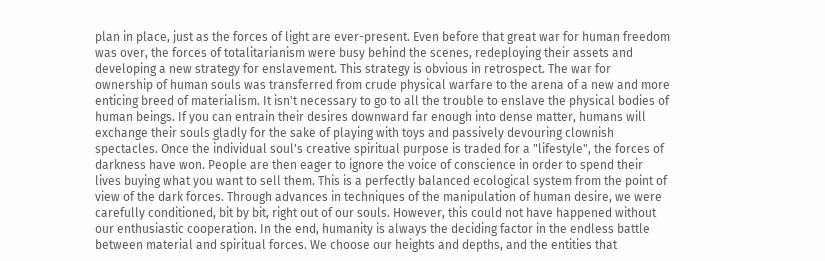plan in place, just as the forces of light are ever-present. Even before that great war for human freedom was over, the forces of totalitarianism were busy behind the scenes, redeploying their assets and developing a new strategy for enslavement. This strategy is obvious in retrospect. The war for ownership of human souls was transferred from crude physical warfare to the arena of a new and more enticing breed of materialism. It isn't necessary to go to all the trouble to enslave the physical bodies of human beings. If you can entrain their desires downward far enough into dense matter, humans will exchange their souls gladly for the sake of playing with toys and passively devouring clownish spectacles. Once the individual soul's creative spiritual purpose is traded for a "lifestyle", the forces of darkness have won. People are then eager to ignore the voice of conscience in order to spend their lives buying what you want to sell them. This is a perfectly balanced ecological system from the point of view of the dark forces. Through advances in techniques of the manipulation of human desire, we were carefully conditioned, bit by bit, right out of our souls. However, this could not have happened without our enthusiastic cooperation. In the end, humanity is always the deciding factor in the endless battle between material and spiritual forces. We choose our heights and depths, and the entities that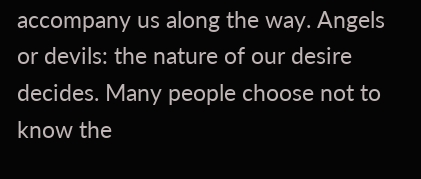accompany us along the way. Angels or devils: the nature of our desire decides. Many people choose not to know the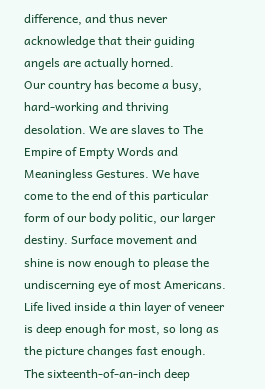difference, and thus never acknowledge that their guiding angels are actually horned.
Our country has become a busy, hard-working and thriving desolation. We are slaves to The Empire of Empty Words and Meaningless Gestures. We have come to the end of this particular form of our body politic, our larger destiny. Surface movement and shine is now enough to please the undiscerning eye of most Americans. Life lived inside a thin layer of veneer is deep enough for most, so long as the picture changes fast enough. The sixteenth-of-an-inch deep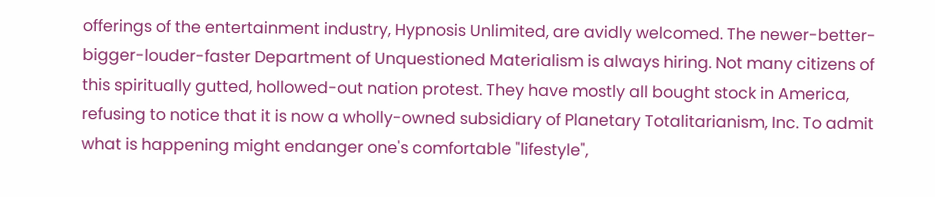offerings of the entertainment industry, Hypnosis Unlimited, are avidly welcomed. The newer-better-bigger-louder-faster Department of Unquestioned Materialism is always hiring. Not many citizens of this spiritually gutted, hollowed-out nation protest. They have mostly all bought stock in America, refusing to notice that it is now a wholly-owned subsidiary of Planetary Totalitarianism, Inc. To admit what is happening might endanger one's comfortable "lifestyle",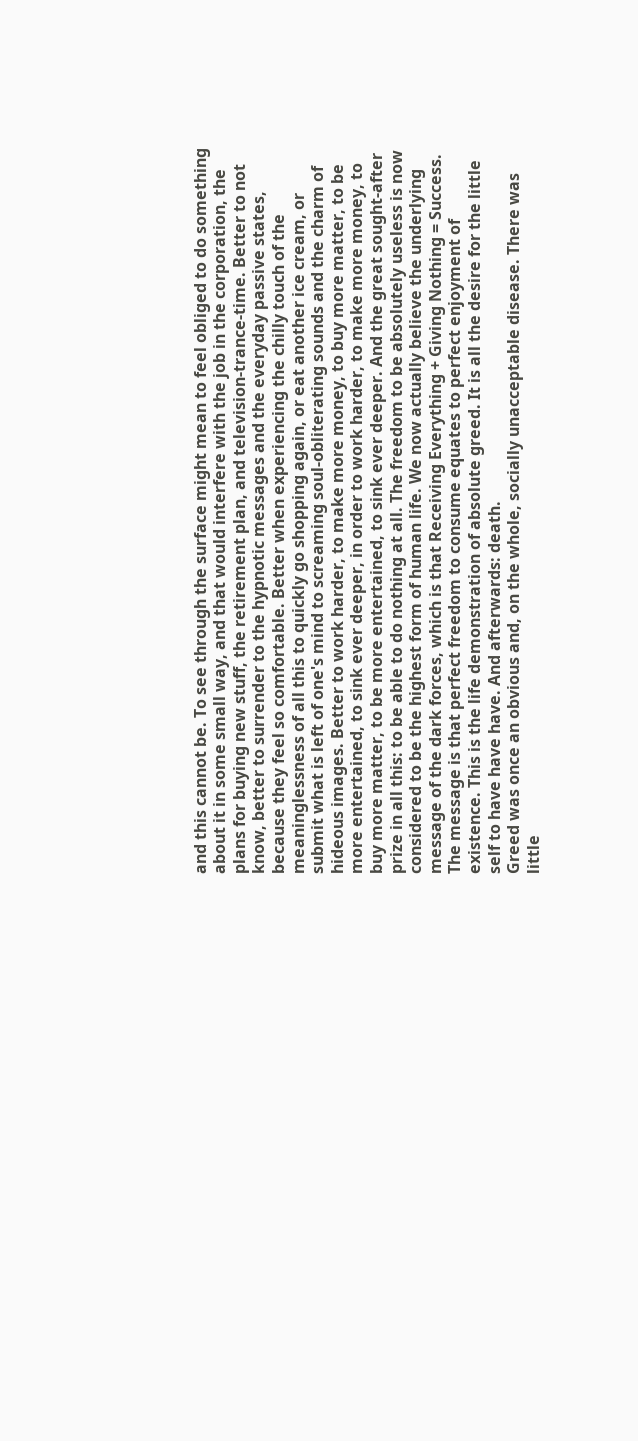and this cannot be. To see through the surface might mean to feel obliged to do something about it in some small way, and that would interfere with the job in the corporation, the plans for buying new stuff, the retirement plan, and television-trance-time. Better to not know, better to surrender to the hypnotic messages and the everyday passive states, because they feel so comfortable. Better when experiencing the chilly touch of the meaninglessness of all this to quickly go shopping again, or eat another ice cream, or submit what is left of one's mind to screaming soul-obliterating sounds and the charm of hideous images. Better to work harder, to make more money, to buy more matter, to be more entertained, to sink ever deeper, in order to work harder, to make more money, to buy more matter, to be more entertained, to sink ever deeper. And the great sought-after prize in all this: to be able to do nothing at all. The freedom to be absolutely useless is now considered to be the highest form of human life. We now actually believe the underlying message of the dark forces, which is that Receiving Everything + Giving Nothing = Success. The message is that perfect freedom to consume equates to perfect enjoyment of existence. This is the life demonstration of absolute greed. It is all the desire for the little self to have have have. And afterwards: death.
Greed was once an obvious and, on the whole, socially unacceptable disease. There was little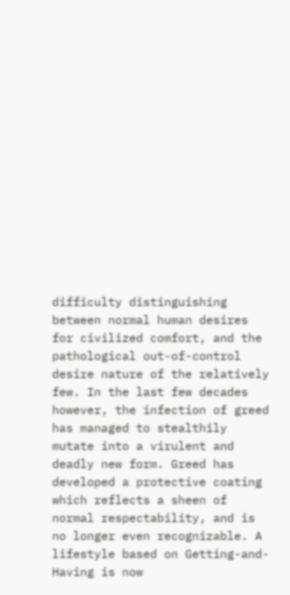difficulty distinguishing between normal human desires for civilized comfort, and the pathological out-of-control desire nature of the relatively few. In the last few decades however, the infection of greed has managed to stealthily mutate into a virulent and deadly new form. Greed has developed a protective coating which reflects a sheen of normal respectability, and is no longer even recognizable. A lifestyle based on Getting-and-Having is now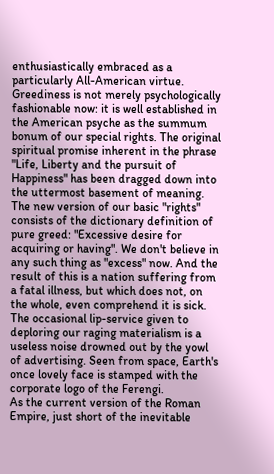enthusiastically embraced as a particularly All-American virtue. Greediness is not merely psychologically fashionable now: it is well established in the American psyche as the summum bonum of our special rights. The original spiritual promise inherent in the phrase "Life, Liberty and the pursuit of Happiness" has been dragged down into the uttermost basement of meaning. The new version of our basic "rights" consists of the dictionary definition of pure greed: "Excessive desire for acquiring or having". We don't believe in any such thing as "excess" now. And the result of this is a nation suffering from a fatal illness, but which does not, on the whole, even comprehend it is sick. The occasional lip-service given to deploring our raging materialism is a useless noise drowned out by the yowl of advertising. Seen from space, Earth's once lovely face is stamped with the corporate logo of the Ferengi.
As the current version of the Roman Empire, just short of the inevitable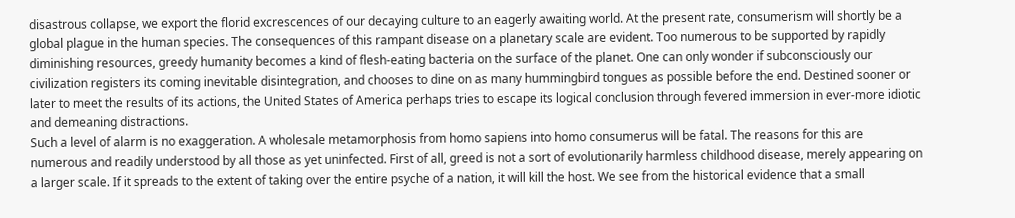disastrous collapse, we export the florid excrescences of our decaying culture to an eagerly awaiting world. At the present rate, consumerism will shortly be a global plague in the human species. The consequences of this rampant disease on a planetary scale are evident. Too numerous to be supported by rapidly diminishing resources, greedy humanity becomes a kind of flesh-eating bacteria on the surface of the planet. One can only wonder if subconsciously our civilization registers its coming inevitable disintegration, and chooses to dine on as many hummingbird tongues as possible before the end. Destined sooner or later to meet the results of its actions, the United States of America perhaps tries to escape its logical conclusion through fevered immersion in ever-more idiotic and demeaning distractions.
Such a level of alarm is no exaggeration. A wholesale metamorphosis from homo sapiens into homo consumerus will be fatal. The reasons for this are numerous and readily understood by all those as yet uninfected. First of all, greed is not a sort of evolutionarily harmless childhood disease, merely appearing on a larger scale. If it spreads to the extent of taking over the entire psyche of a nation, it will kill the host. We see from the historical evidence that a small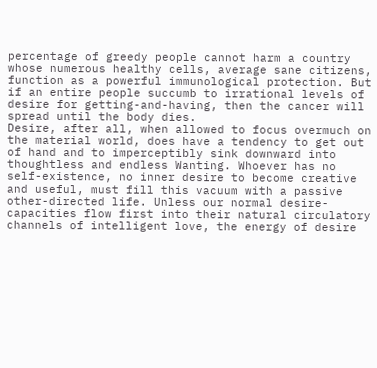percentage of greedy people cannot harm a country whose numerous healthy cells, average sane citizens, function as a powerful immunological protection. But if an entire people succumb to irrational levels of desire for getting-and-having, then the cancer will spread until the body dies.
Desire, after all, when allowed to focus overmuch on the material world, does have a tendency to get out of hand and to imperceptibly sink downward into thoughtless and endless Wanting. Whoever has no self-existence, no inner desire to become creative and useful, must fill this vacuum with a passive other-directed life. Unless our normal desire-capacities flow first into their natural circulatory channels of intelligent love, the energy of desire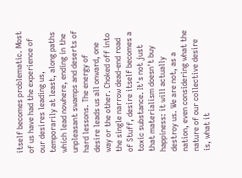itself becomes problematic. Most of us have had the experience of our desires leading us, temporarily at least, along paths which lead nowhere, ending in the unpleasant swamps and deserts of hard lessons. The energy of desire leads us all onward, one way or the other. Choked off into the single narrow dead-end road of Stuff, desire itself becomes a toxic substance. It's not just that materialism doesn't buy happiness: it will actually destroy us. We are not, as a nation, even considering what the nature of our collective desire is, what it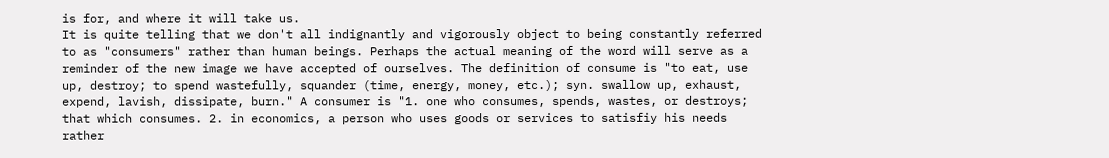is for, and where it will take us.
It is quite telling that we don't all indignantly and vigorously object to being constantly referred to as "consumers" rather than human beings. Perhaps the actual meaning of the word will serve as a reminder of the new image we have accepted of ourselves. The definition of consume is "to eat, use up, destroy; to spend wastefully, squander (time, energy, money, etc.); syn. swallow up, exhaust, expend, lavish, dissipate, burn." A consumer is "1. one who consumes, spends, wastes, or destroys; that which consumes. 2. in economics, a person who uses goods or services to satisfiy his needs rather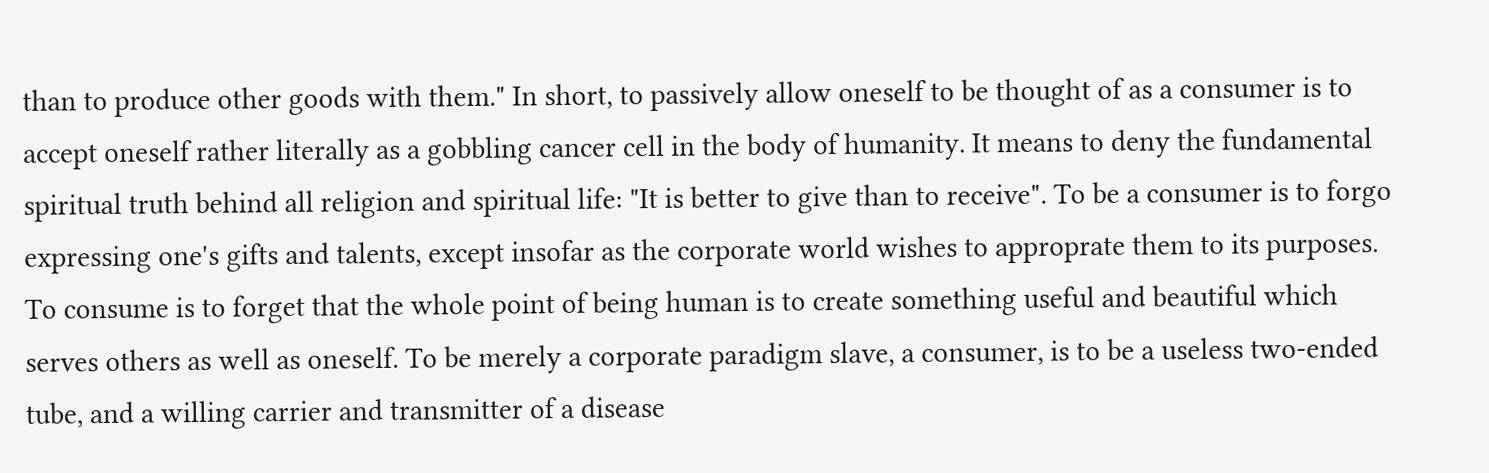than to produce other goods with them." In short, to passively allow oneself to be thought of as a consumer is to accept oneself rather literally as a gobbling cancer cell in the body of humanity. It means to deny the fundamental spiritual truth behind all religion and spiritual life: "It is better to give than to receive". To be a consumer is to forgo expressing one's gifts and talents, except insofar as the corporate world wishes to approprate them to its purposes. To consume is to forget that the whole point of being human is to create something useful and beautiful which serves others as well as oneself. To be merely a corporate paradigm slave, a consumer, is to be a useless two-ended tube, and a willing carrier and transmitter of a disease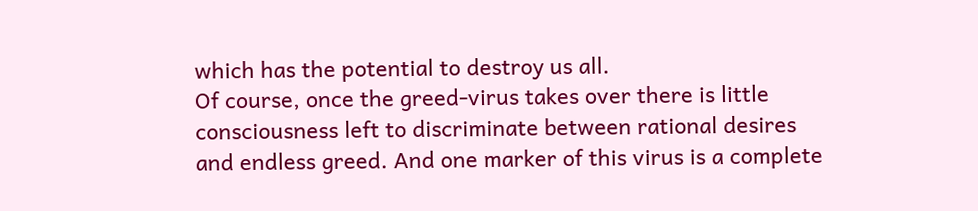which has the potential to destroy us all.
Of course, once the greed-virus takes over there is little consciousness left to discriminate between rational desires and endless greed. And one marker of this virus is a complete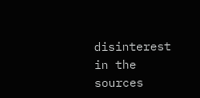disinterest in the sources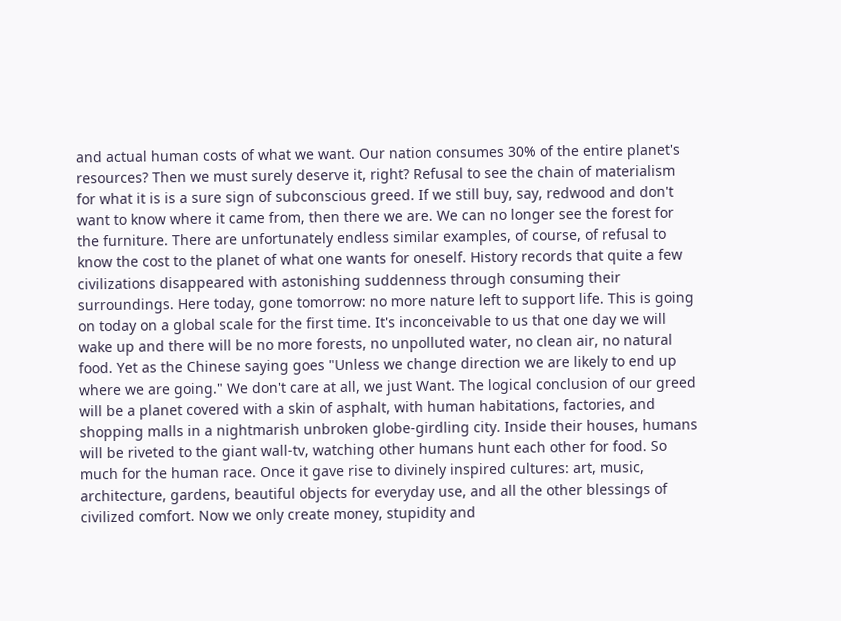and actual human costs of what we want. Our nation consumes 30% of the entire planet's resources? Then we must surely deserve it, right? Refusal to see the chain of materialism for what it is is a sure sign of subconscious greed. If we still buy, say, redwood and don't want to know where it came from, then there we are. We can no longer see the forest for the furniture. There are unfortunately endless similar examples, of course, of refusal to know the cost to the planet of what one wants for oneself. History records that quite a few civilizations disappeared with astonishing suddenness through consuming their surroundings. Here today, gone tomorrow: no more nature left to support life. This is going on today on a global scale for the first time. It's inconceivable to us that one day we will wake up and there will be no more forests, no unpolluted water, no clean air, no natural food. Yet as the Chinese saying goes "Unless we change direction we are likely to end up where we are going." We don't care at all, we just Want. The logical conclusion of our greed will be a planet covered with a skin of asphalt, with human habitations, factories, and shopping malls in a nightmarish unbroken globe-girdling city. Inside their houses, humans will be riveted to the giant wall-tv, watching other humans hunt each other for food. So much for the human race. Once it gave rise to divinely inspired cultures: art, music, architecture, gardens, beautiful objects for everyday use, and all the other blessings of civilized comfort. Now we only create money, stupidity and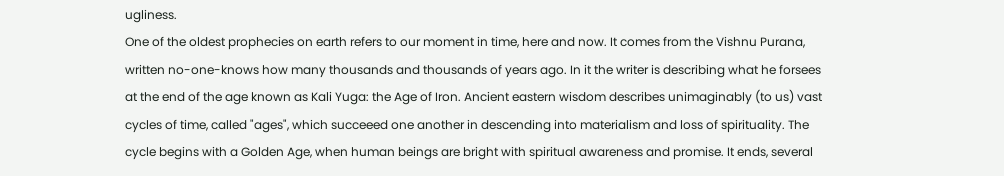ugliness.
One of the oldest prophecies on earth refers to our moment in time, here and now. It comes from the Vishnu Purana, written no-one-knows how many thousands and thousands of years ago. In it the writer is describing what he forsees at the end of the age known as Kali Yuga: the Age of Iron. Ancient eastern wisdom describes unimaginably (to us) vast cycles of time, called "ages", which succeeed one another in descending into materialism and loss of spirituality. The cycle begins with a Golden Age, when human beings are bright with spiritual awareness and promise. It ends, several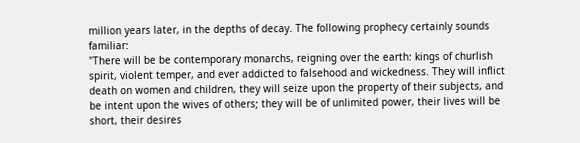million years later, in the depths of decay. The following prophecy certainly sounds familiar:
"There will be be contemporary monarchs, reigning over the earth: kings of churlish spirit, violent temper, and ever addicted to falsehood and wickedness. They will inflict death on women and children, they will seize upon the property of their subjects, and be intent upon the wives of others; they will be of unlimited power, their lives will be short, their desires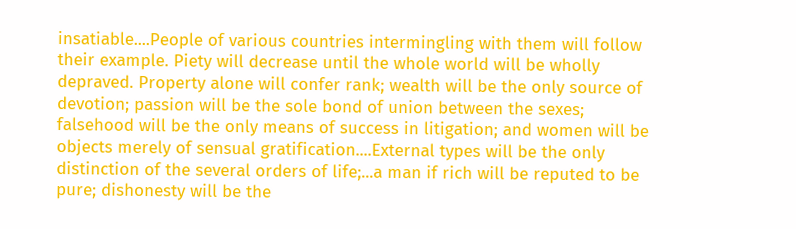insatiable....People of various countries intermingling with them will follow their example. Piety will decrease until the whole world will be wholly depraved. Property alone will confer rank; wealth will be the only source of devotion; passion will be the sole bond of union between the sexes; falsehood will be the only means of success in litigation; and women will be objects merely of sensual gratification....External types will be the only distinction of the several orders of life;...a man if rich will be reputed to be pure; dishonesty will be the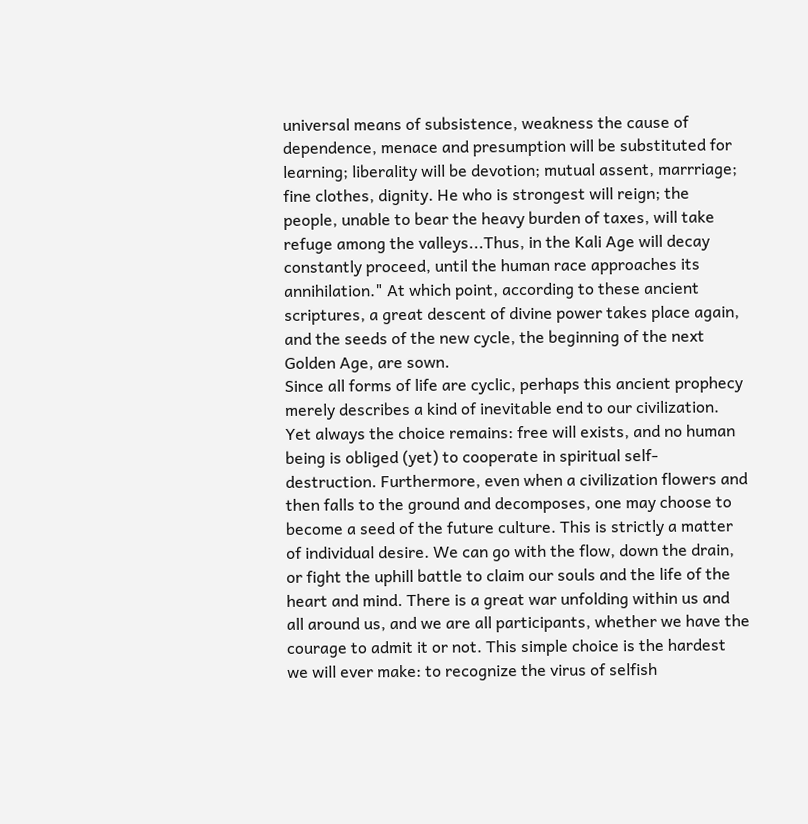universal means of subsistence, weakness the cause of dependence, menace and presumption will be substituted for learning; liberality will be devotion; mutual assent, marrriage; fine clothes, dignity. He who is strongest will reign; the people, unable to bear the heavy burden of taxes, will take refuge among the valleys...Thus, in the Kali Age will decay constantly proceed, until the human race approaches its annihilation." At which point, according to these ancient scriptures, a great descent of divine power takes place again, and the seeds of the new cycle, the beginning of the next Golden Age, are sown.
Since all forms of life are cyclic, perhaps this ancient prophecy merely describes a kind of inevitable end to our civilization. Yet always the choice remains: free will exists, and no human being is obliged (yet) to cooperate in spiritual self-destruction. Furthermore, even when a civilization flowers and then falls to the ground and decomposes, one may choose to become a seed of the future culture. This is strictly a matter of individual desire. We can go with the flow, down the drain, or fight the uphill battle to claim our souls and the life of the heart and mind. There is a great war unfolding within us and all around us, and we are all participants, whether we have the courage to admit it or not. This simple choice is the hardest we will ever make: to recognize the virus of selfish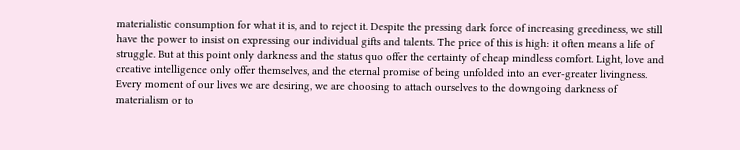materialistic consumption for what it is, and to reject it. Despite the pressing dark force of increasing greediness, we still have the power to insist on expressing our individual gifts and talents. The price of this is high: it often means a life of struggle. But at this point only darkness and the status quo offer the certainty of cheap mindless comfort. Light, love and creative intelligence only offer themselves, and the eternal promise of being unfolded into an ever-greater livingness. Every moment of our lives we are desiring, we are choosing to attach ourselves to the downgoing darkness of materialism or to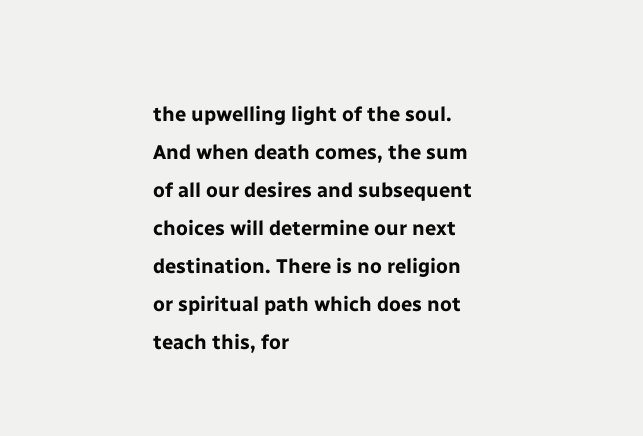the upwelling light of the soul. And when death comes, the sum of all our desires and subsequent choices will determine our next destination. There is no religion or spiritual path which does not teach this, for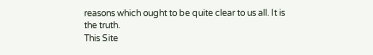reasons which ought to be quite clear to us all. It is the truth.
This Site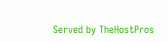Served by TheHostPros